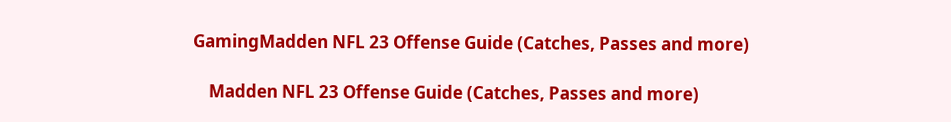GamingMadden NFL 23 Offense Guide (Catches, Passes and more)

    Madden NFL 23 Offense Guide (Catches, Passes and more)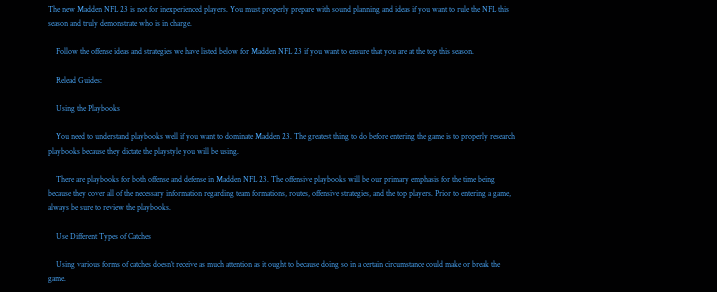The new Madden NFL 23 is not for inexperienced players. You must properly prepare with sound planning and ideas if you want to rule the NFL this season and truly demonstrate who is in charge.

    Follow the offense ideas and strategies we have listed below for Madden NFL 23 if you want to ensure that you are at the top this season.

    Relead Guides:

    Using the Playbooks

    You need to understand playbooks well if you want to dominate Madden 23. The greatest thing to do before entering the game is to properly research playbooks because they dictate the playstyle you will be using.

    There are playbooks for both offense and defense in Madden NFL 23. The offensive playbooks will be our primary emphasis for the time being because they cover all of the necessary information regarding team formations, routes, offensive strategies, and the top players. Prior to entering a game, always be sure to review the playbooks.

    Use Different Types of Catches

    Using various forms of catches doesn’t receive as much attention as it ought to because doing so in a certain circumstance could make or break the game.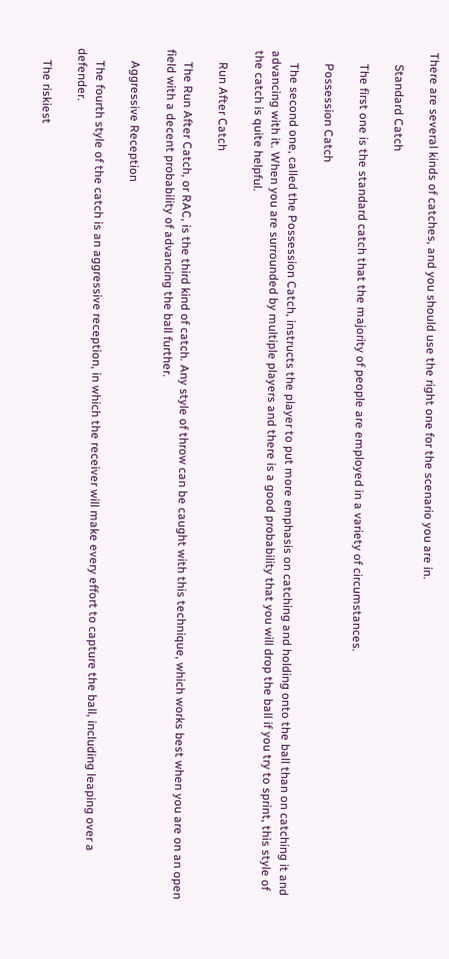There are several kinds of catches, and you should use the right one for the scenario you are in.

    Standard Catch

    The first one is the standard catch that the majority of people are employed in a variety of circumstances.

    Possession Catch

    The second one, called the Possession Catch, instructs the player to put more emphasis on catching and holding onto the ball than on catching it and advancing with it. When you are surrounded by multiple players and there is a good probability that you will drop the ball if you try to sprint, this style of the catch is quite helpful.

    Run After Catch

    The Run After Catch, or RAC, is the third kind of catch. Any style of throw can be caught with this technique, which works best when you are on an open field with a decent probability of advancing the ball further.

    Aggressive Reception

    The fourth style of the catch is an aggressive reception, in which the receiver will make every effort to capture the ball, including leaping over a defender.

    The riskiest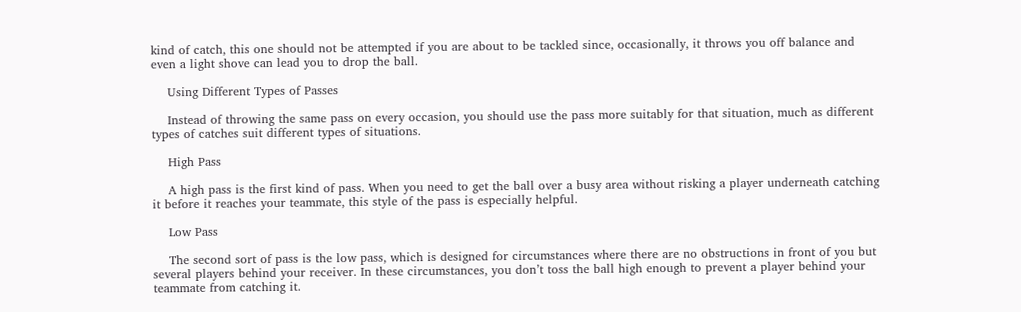kind of catch, this one should not be attempted if you are about to be tackled since, occasionally, it throws you off balance and even a light shove can lead you to drop the ball.

    Using Different Types of Passes

    Instead of throwing the same pass on every occasion, you should use the pass more suitably for that situation, much as different types of catches suit different types of situations.

    High Pass

    A high pass is the first kind of pass. When you need to get the ball over a busy area without risking a player underneath catching it before it reaches your teammate, this style of the pass is especially helpful.

    Low Pass

    The second sort of pass is the low pass, which is designed for circumstances where there are no obstructions in front of you but several players behind your receiver. In these circumstances, you don’t toss the ball high enough to prevent a player behind your teammate from catching it.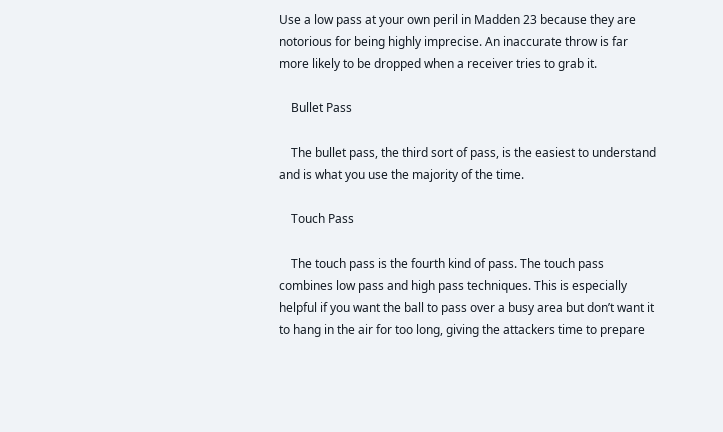Use a low pass at your own peril in Madden 23 because they are notorious for being highly imprecise. An inaccurate throw is far more likely to be dropped when a receiver tries to grab it.

    Bullet Pass

    The bullet pass, the third sort of pass, is the easiest to understand and is what you use the majority of the time.

    Touch Pass

    The touch pass is the fourth kind of pass. The touch pass combines low pass and high pass techniques. This is especially helpful if you want the ball to pass over a busy area but don’t want it to hang in the air for too long, giving the attackers time to prepare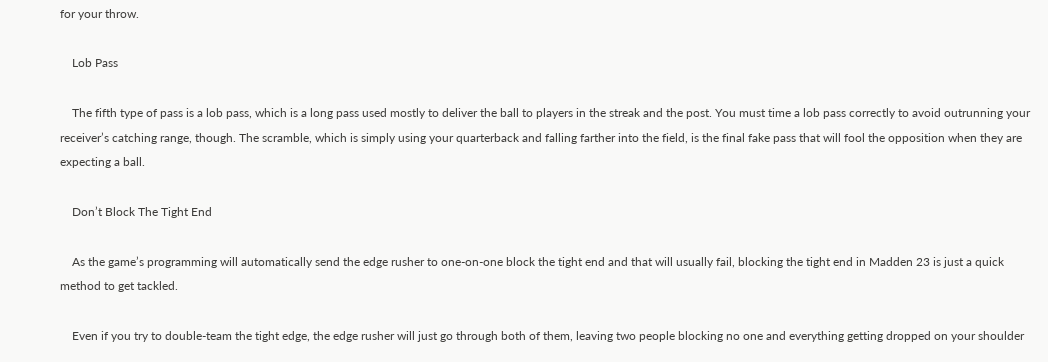for your throw.

    Lob Pass

    The fifth type of pass is a lob pass, which is a long pass used mostly to deliver the ball to players in the streak and the post. You must time a lob pass correctly to avoid outrunning your receiver’s catching range, though. The scramble, which is simply using your quarterback and falling farther into the field, is the final fake pass that will fool the opposition when they are expecting a ball.

    Don’t Block The Tight End

    As the game’s programming will automatically send the edge rusher to one-on-one block the tight end and that will usually fail, blocking the tight end in Madden 23 is just a quick method to get tackled.

    Even if you try to double-team the tight edge, the edge rusher will just go through both of them, leaving two people blocking no one and everything getting dropped on your shoulder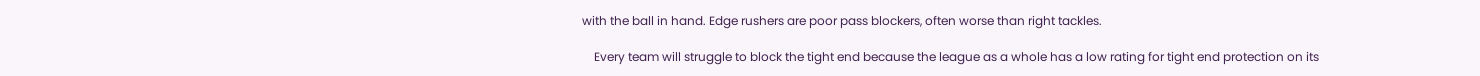with the ball in hand. Edge rushers are poor pass blockers, often worse than right tackles.

    Every team will struggle to block the tight end because the league as a whole has a low rating for tight end protection on its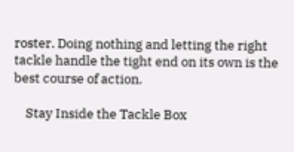roster. Doing nothing and letting the right tackle handle the tight end on its own is the best course of action.

    Stay Inside the Tackle Box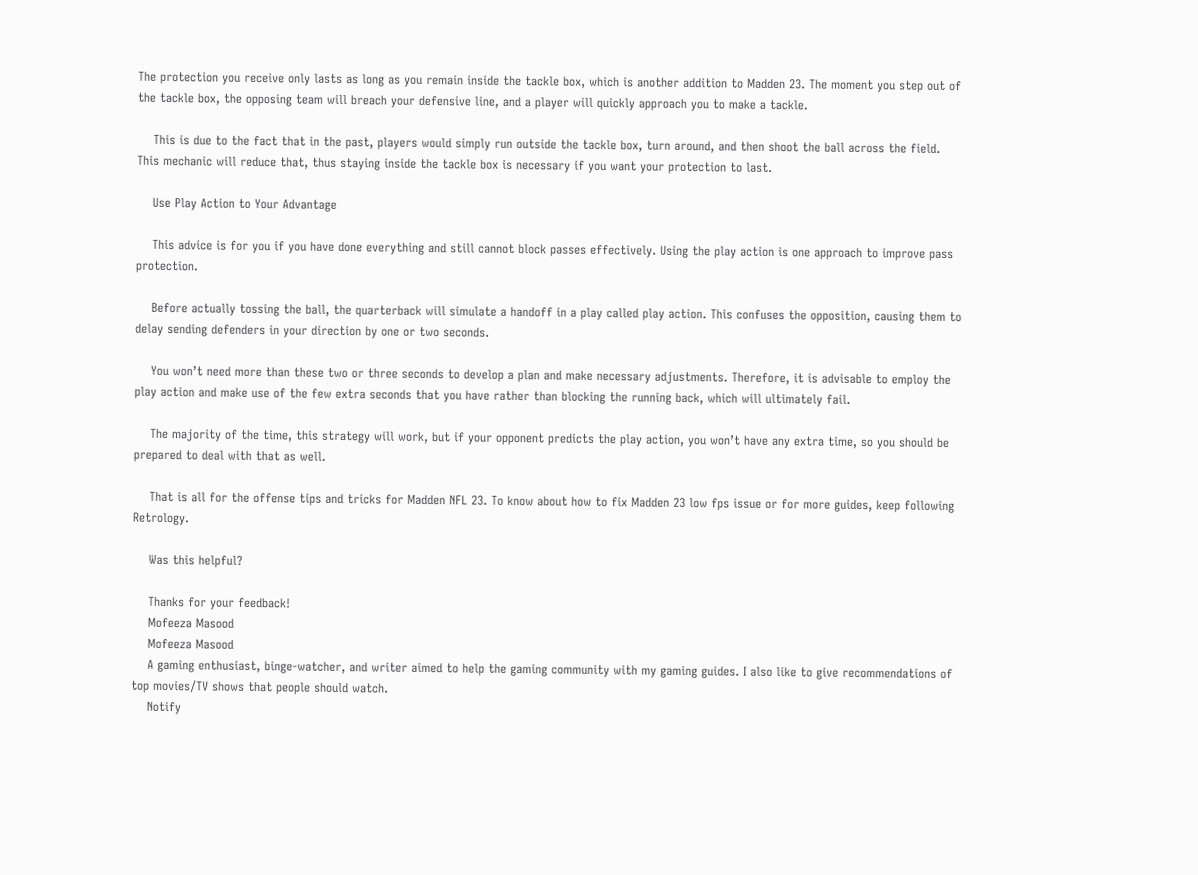The protection you receive only lasts as long as you remain inside the tackle box, which is another addition to Madden 23. The moment you step out of the tackle box, the opposing team will breach your defensive line, and a player will quickly approach you to make a tackle.

    This is due to the fact that in the past, players would simply run outside the tackle box, turn around, and then shoot the ball across the field. This mechanic will reduce that, thus staying inside the tackle box is necessary if you want your protection to last.

    Use Play Action to Your Advantage

    This advice is for you if you have done everything and still cannot block passes effectively. Using the play action is one approach to improve pass protection.

    Before actually tossing the ball, the quarterback will simulate a handoff in a play called play action. This confuses the opposition, causing them to delay sending defenders in your direction by one or two seconds.

    You won’t need more than these two or three seconds to develop a plan and make necessary adjustments. Therefore, it is advisable to employ the play action and make use of the few extra seconds that you have rather than blocking the running back, which will ultimately fail.

    The majority of the time, this strategy will work, but if your opponent predicts the play action, you won’t have any extra time, so you should be prepared to deal with that as well.

    That is all for the offense tips and tricks for Madden NFL 23. To know about how to fix Madden 23 low fps issue or for more guides, keep following Retrology.

    Was this helpful?

    Thanks for your feedback!
    Mofeeza Masood
    Mofeeza Masood
    A gaming enthusiast, binge-watcher, and writer aimed to help the gaming community with my gaming guides. I also like to give recommendations of top movies/TV shows that people should watch.
    Notify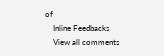of
    Inline Feedbacks
    View all comments